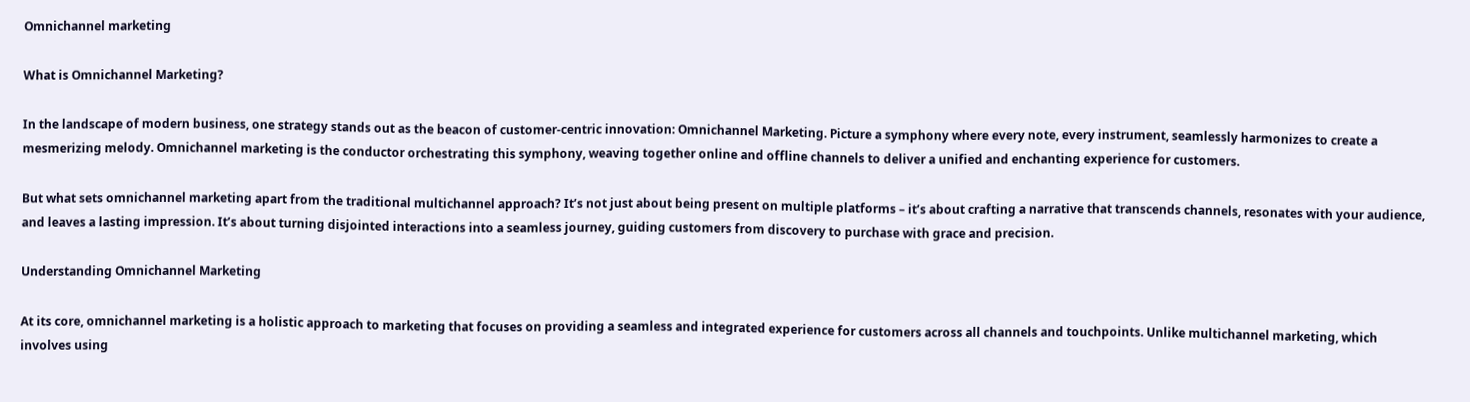Omnichannel marketing

What is Omnichannel Marketing?

In the landscape of modern business, one strategy stands out as the beacon of customer-centric innovation: Omnichannel Marketing. Picture a symphony where every note, every instrument, seamlessly harmonizes to create a mesmerizing melody. Omnichannel marketing is the conductor orchestrating this symphony, weaving together online and offline channels to deliver a unified and enchanting experience for customers.

But what sets omnichannel marketing apart from the traditional multichannel approach? It’s not just about being present on multiple platforms – it’s about crafting a narrative that transcends channels, resonates with your audience, and leaves a lasting impression. It’s about turning disjointed interactions into a seamless journey, guiding customers from discovery to purchase with grace and precision.

Understanding Omnichannel Marketing

At its core, omnichannel marketing is a holistic approach to marketing that focuses on providing a seamless and integrated experience for customers across all channels and touchpoints. Unlike multichannel marketing, which involves using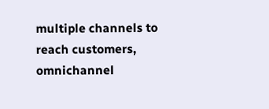multiple channels to reach customers, omnichannel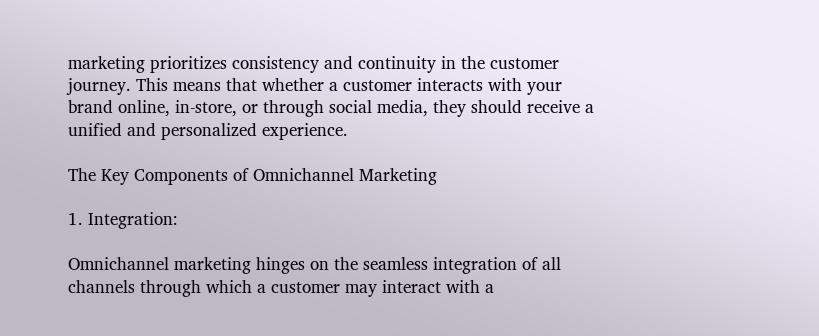marketing prioritizes consistency and continuity in the customer journey. This means that whether a customer interacts with your brand online, in-store, or through social media, they should receive a unified and personalized experience.

The Key Components of Omnichannel Marketing

1. Integration:

Omnichannel marketing hinges on the seamless integration of all channels through which a customer may interact with a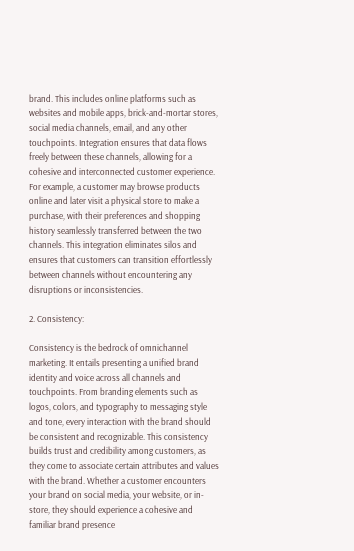brand. This includes online platforms such as websites and mobile apps, brick-and-mortar stores, social media channels, email, and any other touchpoints. Integration ensures that data flows freely between these channels, allowing for a cohesive and interconnected customer experience. For example, a customer may browse products online and later visit a physical store to make a purchase, with their preferences and shopping history seamlessly transferred between the two channels. This integration eliminates silos and ensures that customers can transition effortlessly between channels without encountering any disruptions or inconsistencies.

2. Consistency:

Consistency is the bedrock of omnichannel marketing. It entails presenting a unified brand identity and voice across all channels and touchpoints. From branding elements such as logos, colors, and typography to messaging style and tone, every interaction with the brand should be consistent and recognizable. This consistency builds trust and credibility among customers, as they come to associate certain attributes and values with the brand. Whether a customer encounters your brand on social media, your website, or in-store, they should experience a cohesive and familiar brand presence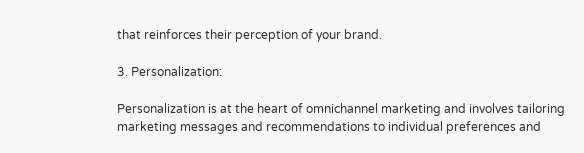that reinforces their perception of your brand.

3. Personalization:

Personalization is at the heart of omnichannel marketing and involves tailoring marketing messages and recommendations to individual preferences and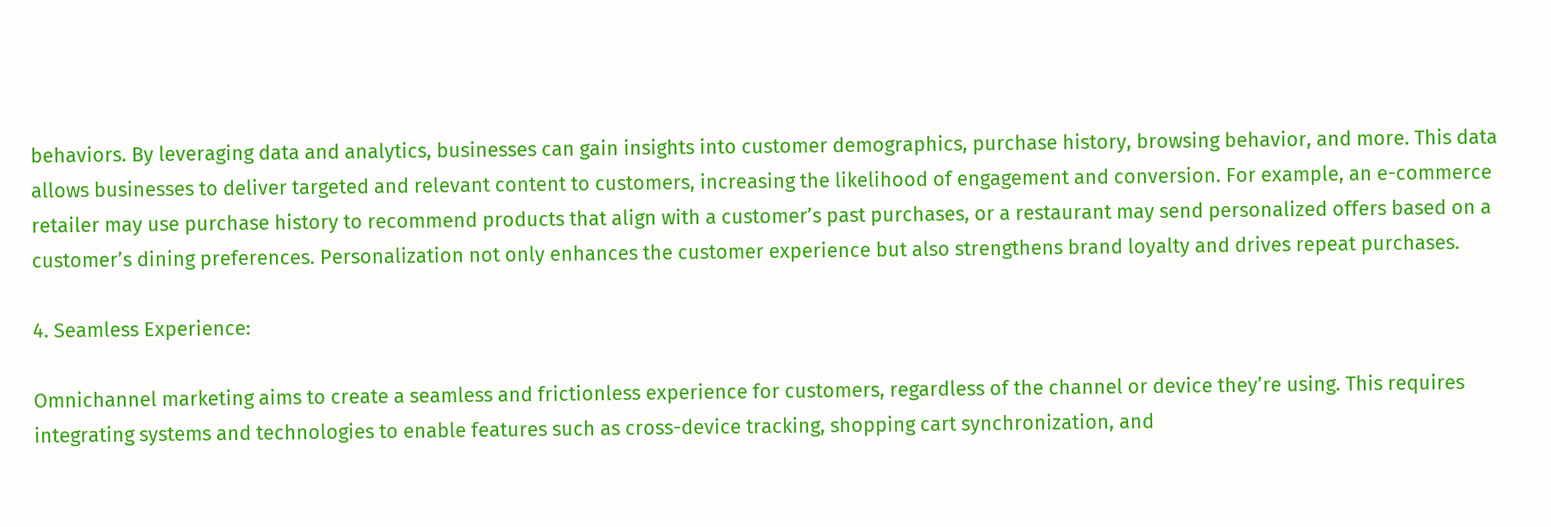behaviors. By leveraging data and analytics, businesses can gain insights into customer demographics, purchase history, browsing behavior, and more. This data allows businesses to deliver targeted and relevant content to customers, increasing the likelihood of engagement and conversion. For example, an e-commerce retailer may use purchase history to recommend products that align with a customer’s past purchases, or a restaurant may send personalized offers based on a customer’s dining preferences. Personalization not only enhances the customer experience but also strengthens brand loyalty and drives repeat purchases.

4. Seamless Experience:

Omnichannel marketing aims to create a seamless and frictionless experience for customers, regardless of the channel or device they’re using. This requires integrating systems and technologies to enable features such as cross-device tracking, shopping cart synchronization, and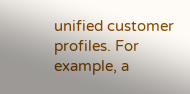unified customer profiles. For example, a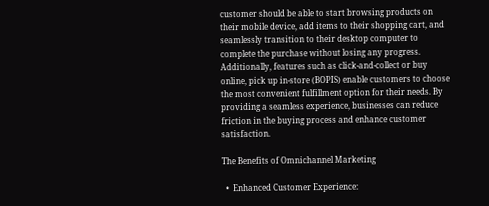customer should be able to start browsing products on their mobile device, add items to their shopping cart, and seamlessly transition to their desktop computer to complete the purchase without losing any progress. Additionally, features such as click-and-collect or buy online, pick up in-store (BOPIS) enable customers to choose the most convenient fulfillment option for their needs. By providing a seamless experience, businesses can reduce friction in the buying process and enhance customer satisfaction.

The Benefits of Omnichannel Marketing

  •  Enhanced Customer Experience: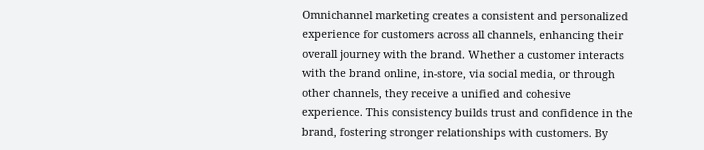Omnichannel marketing creates a consistent and personalized experience for customers across all channels, enhancing their overall journey with the brand. Whether a customer interacts with the brand online, in-store, via social media, or through other channels, they receive a unified and cohesive experience. This consistency builds trust and confidence in the brand, fostering stronger relationships with customers. By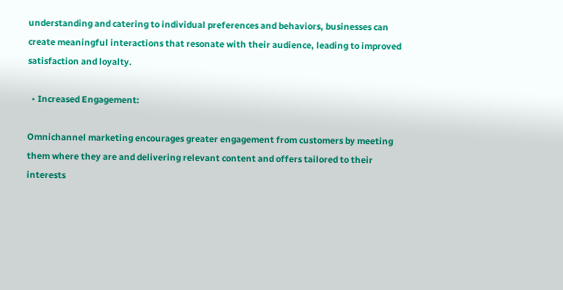understanding and catering to individual preferences and behaviors, businesses can create meaningful interactions that resonate with their audience, leading to improved satisfaction and loyalty.

  • Increased Engagement:

Omnichannel marketing encourages greater engagement from customers by meeting them where they are and delivering relevant content and offers tailored to their interests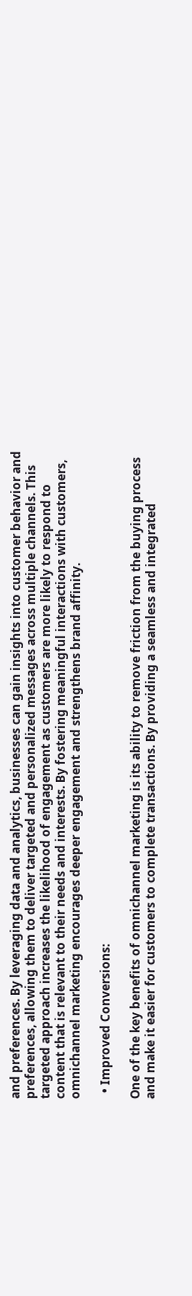and preferences. By leveraging data and analytics, businesses can gain insights into customer behavior and preferences, allowing them to deliver targeted and personalized messages across multiple channels. This targeted approach increases the likelihood of engagement as customers are more likely to respond to content that is relevant to their needs and interests. By fostering meaningful interactions with customers, omnichannel marketing encourages deeper engagement and strengthens brand affinity.

  • Improved Conversions:

One of the key benefits of omnichannel marketing is its ability to remove friction from the buying process and make it easier for customers to complete transactions. By providing a seamless and integrated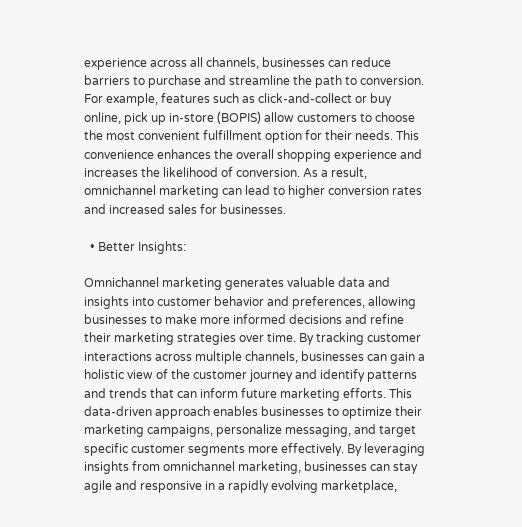experience across all channels, businesses can reduce barriers to purchase and streamline the path to conversion. For example, features such as click-and-collect or buy online, pick up in-store (BOPIS) allow customers to choose the most convenient fulfillment option for their needs. This convenience enhances the overall shopping experience and increases the likelihood of conversion. As a result, omnichannel marketing can lead to higher conversion rates and increased sales for businesses.

  • Better Insights:

Omnichannel marketing generates valuable data and insights into customer behavior and preferences, allowing businesses to make more informed decisions and refine their marketing strategies over time. By tracking customer interactions across multiple channels, businesses can gain a holistic view of the customer journey and identify patterns and trends that can inform future marketing efforts. This data-driven approach enables businesses to optimize their marketing campaigns, personalize messaging, and target specific customer segments more effectively. By leveraging insights from omnichannel marketing, businesses can stay agile and responsive in a rapidly evolving marketplace,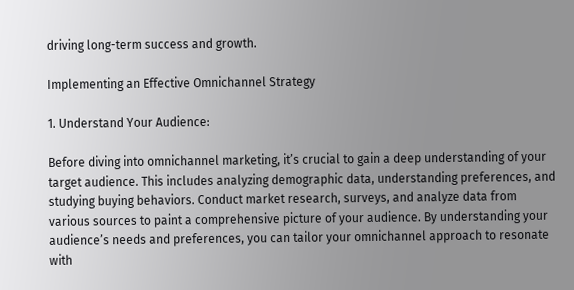driving long-term success and growth.

Implementing an Effective Omnichannel Strategy

1. Understand Your Audience:

Before diving into omnichannel marketing, it’s crucial to gain a deep understanding of your target audience. This includes analyzing demographic data, understanding preferences, and studying buying behaviors. Conduct market research, surveys, and analyze data from various sources to paint a comprehensive picture of your audience. By understanding your audience’s needs and preferences, you can tailor your omnichannel approach to resonate with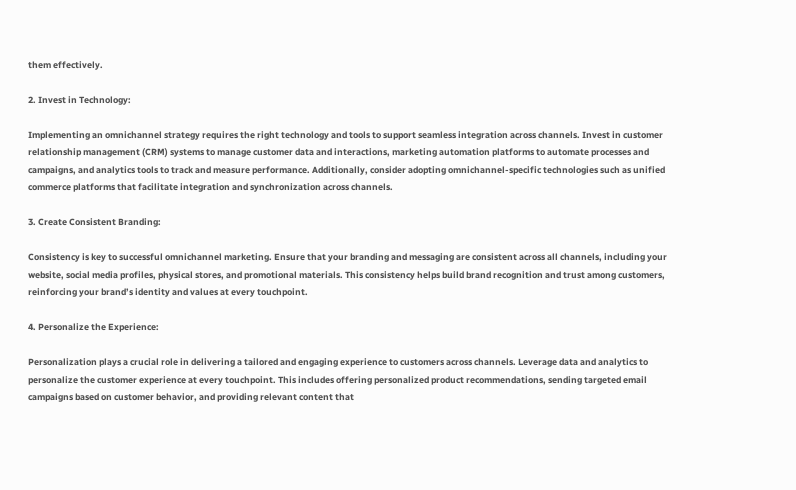them effectively.

2. Invest in Technology:

Implementing an omnichannel strategy requires the right technology and tools to support seamless integration across channels. Invest in customer relationship management (CRM) systems to manage customer data and interactions, marketing automation platforms to automate processes and campaigns, and analytics tools to track and measure performance. Additionally, consider adopting omnichannel-specific technologies such as unified commerce platforms that facilitate integration and synchronization across channels.

3. Create Consistent Branding:

Consistency is key to successful omnichannel marketing. Ensure that your branding and messaging are consistent across all channels, including your website, social media profiles, physical stores, and promotional materials. This consistency helps build brand recognition and trust among customers, reinforcing your brand’s identity and values at every touchpoint.

4. Personalize the Experience:

Personalization plays a crucial role in delivering a tailored and engaging experience to customers across channels. Leverage data and analytics to personalize the customer experience at every touchpoint. This includes offering personalized product recommendations, sending targeted email campaigns based on customer behavior, and providing relevant content that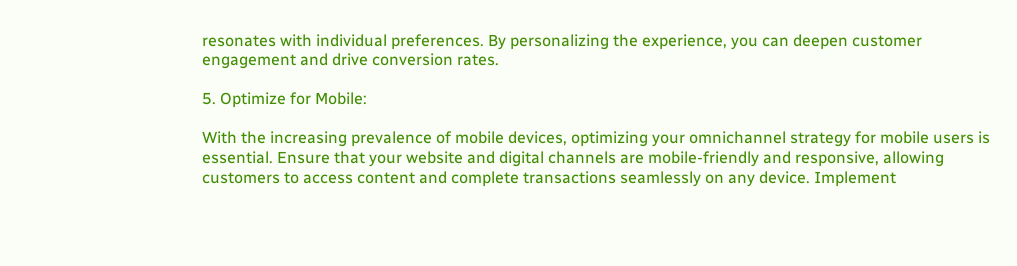resonates with individual preferences. By personalizing the experience, you can deepen customer engagement and drive conversion rates.

5. Optimize for Mobile:

With the increasing prevalence of mobile devices, optimizing your omnichannel strategy for mobile users is essential. Ensure that your website and digital channels are mobile-friendly and responsive, allowing customers to access content and complete transactions seamlessly on any device. Implement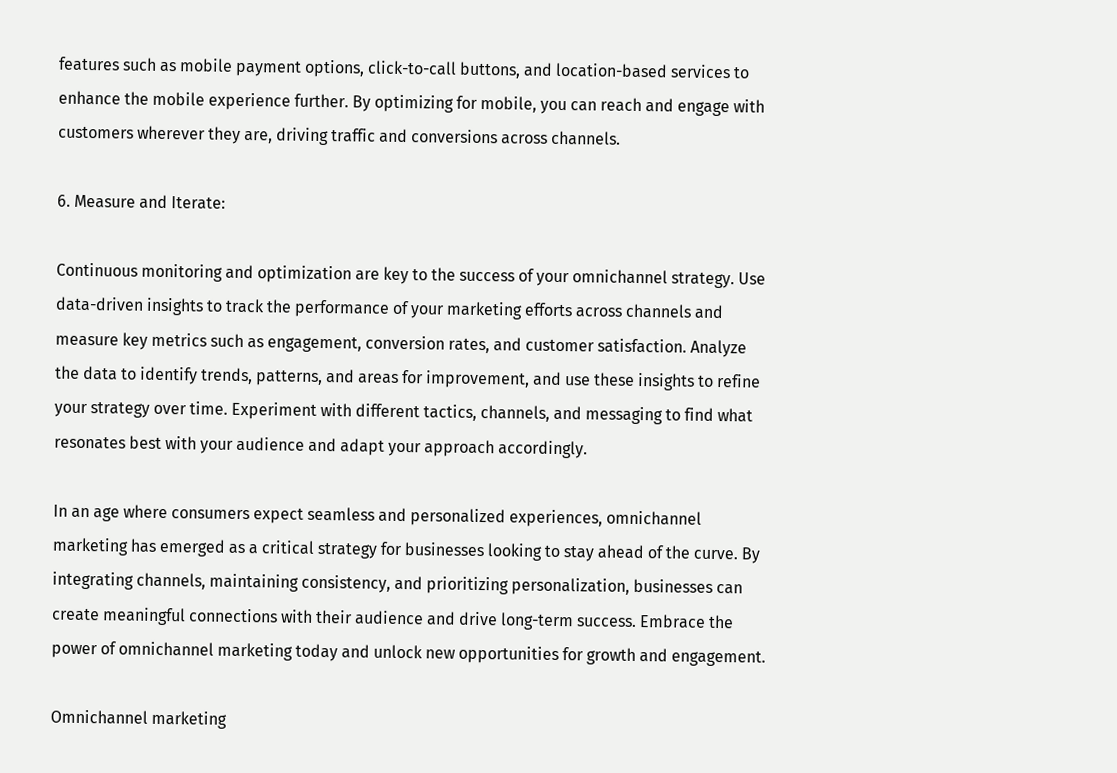features such as mobile payment options, click-to-call buttons, and location-based services to enhance the mobile experience further. By optimizing for mobile, you can reach and engage with customers wherever they are, driving traffic and conversions across channels.

6. Measure and Iterate:

Continuous monitoring and optimization are key to the success of your omnichannel strategy. Use data-driven insights to track the performance of your marketing efforts across channels and measure key metrics such as engagement, conversion rates, and customer satisfaction. Analyze the data to identify trends, patterns, and areas for improvement, and use these insights to refine your strategy over time. Experiment with different tactics, channels, and messaging to find what resonates best with your audience and adapt your approach accordingly.

In an age where consumers expect seamless and personalized experiences, omnichannel marketing has emerged as a critical strategy for businesses looking to stay ahead of the curve. By integrating channels, maintaining consistency, and prioritizing personalization, businesses can create meaningful connections with their audience and drive long-term success. Embrace the power of omnichannel marketing today and unlock new opportunities for growth and engagement.

Omnichannel marketing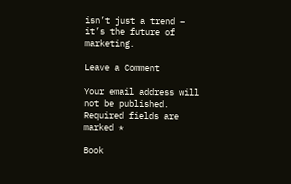isn’t just a trend – it’s the future of marketing.

Leave a Comment

Your email address will not be published. Required fields are marked *

Book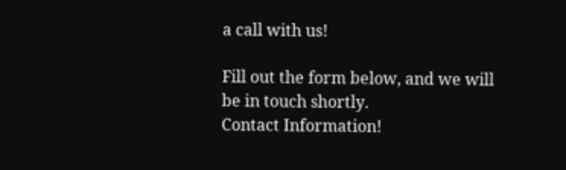a call with us!

Fill out the form below, and we will be in touch shortly.
Contact Information!